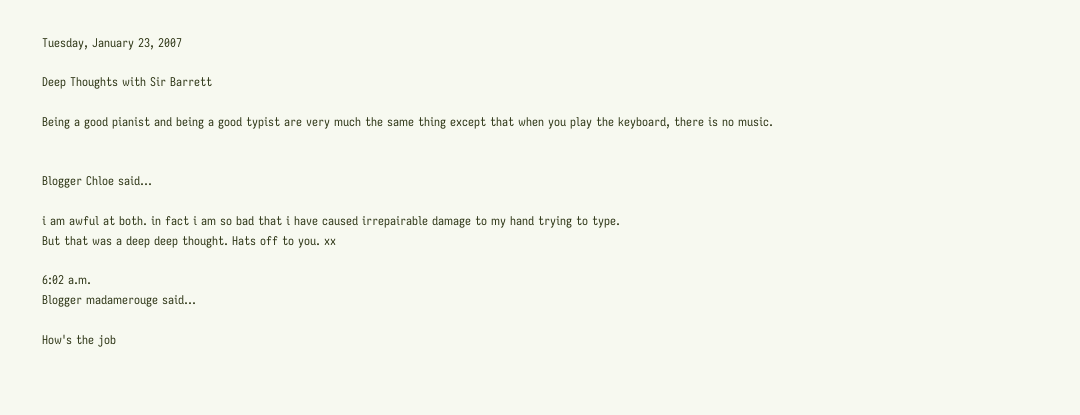Tuesday, January 23, 2007

Deep Thoughts with Sir Barrett

Being a good pianist and being a good typist are very much the same thing except that when you play the keyboard, there is no music.


Blogger Chloe said...

i am awful at both. in fact i am so bad that i have caused irrepairable damage to my hand trying to type.
But that was a deep deep thought. Hats off to you. xx

6:02 a.m.
Blogger madamerouge said...

How's the job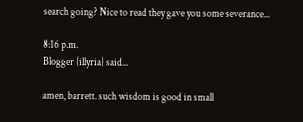search going? Nice to read they gave you some severance...

8:16 p.m.
Blogger {illyria} said...

amen, barrett. such wisdom is good in small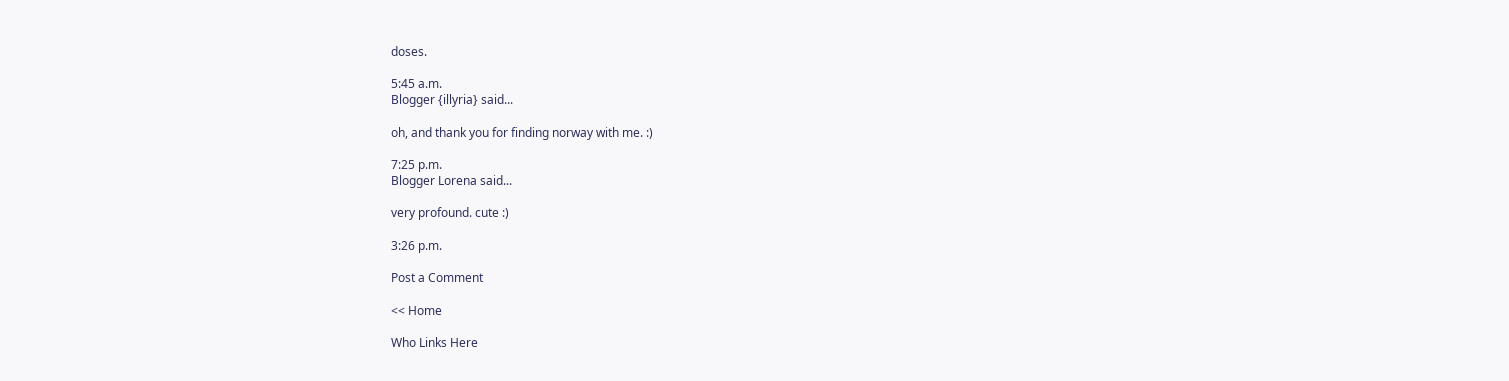doses.

5:45 a.m.
Blogger {illyria} said...

oh, and thank you for finding norway with me. :)

7:25 p.m.
Blogger Lorena said...

very profound. cute :)

3:26 p.m.

Post a Comment

<< Home

Who Links Here